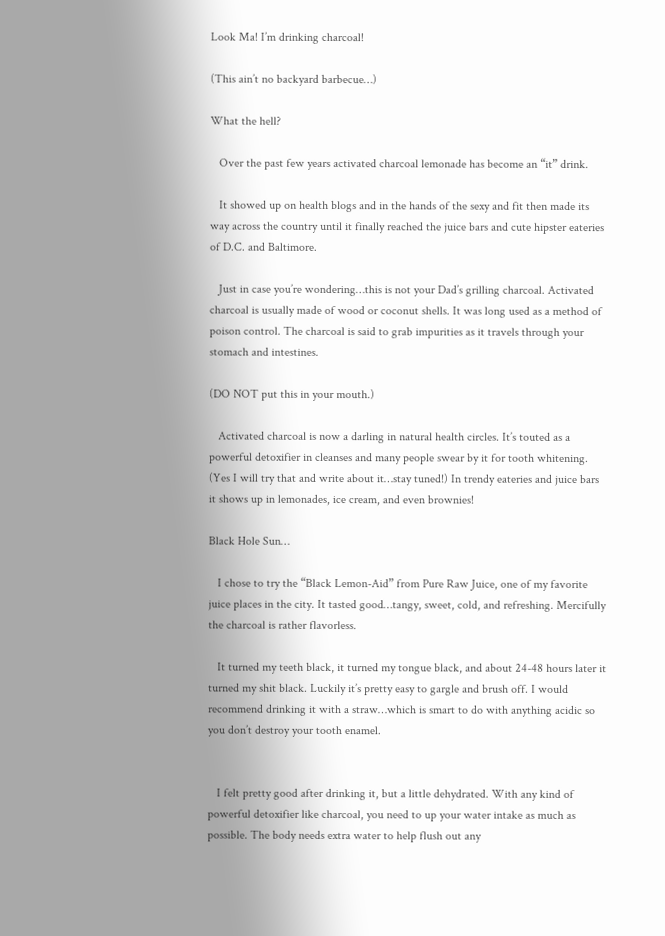Look Ma! I’m drinking charcoal!

(This ain’t no backyard barbecue…)

What the hell?

   Over the past few years activated charcoal lemonade has become an “it” drink.

   It showed up on health blogs and in the hands of the sexy and fit then made its way across the country until it finally reached the juice bars and cute hipster eateries of D.C. and Baltimore.

   Just in case you’re wondering…this is not your Dad’s grilling charcoal. Activated charcoal is usually made of wood or coconut shells. It was long used as a method of poison control. The charcoal is said to grab impurities as it travels through your stomach and intestines.

(DO NOT put this in your mouth.)

   Activated charcoal is now a darling in natural health circles. It’s touted as a powerful detoxifier in cleanses and many people swear by it for tooth whitening. (Yes I will try that and write about it…stay tuned!) In trendy eateries and juice bars it shows up in lemonades, ice cream, and even brownies!

Black Hole Sun…

   I chose to try the “Black Lemon-Aid” from Pure Raw Juice, one of my favorite juice places in the city. It tasted good…tangy, sweet, cold, and refreshing. Mercifully the charcoal is rather flavorless.

   It turned my teeth black, it turned my tongue black, and about 24-48 hours later it turned my shit black. Luckily it’s pretty easy to gargle and brush off. I would recommend drinking it with a straw…which is smart to do with anything acidic so you don’t destroy your tooth enamel.


   I felt pretty good after drinking it, but a little dehydrated. With any kind of powerful detoxifier like charcoal, you need to up your water intake as much as possible. The body needs extra water to help flush out any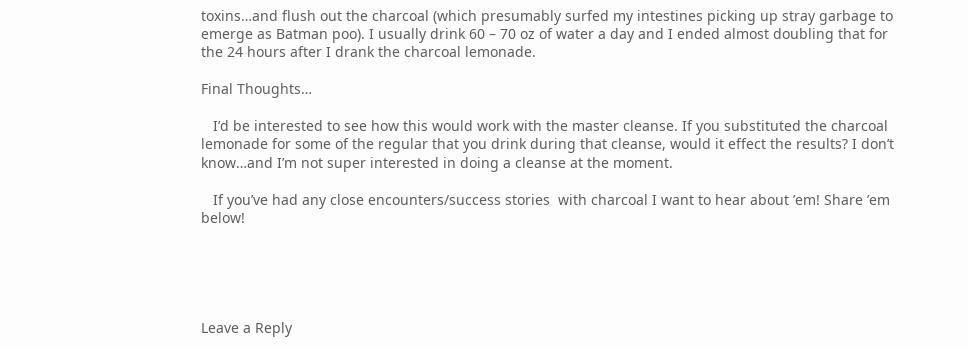toxins…and flush out the charcoal (which presumably surfed my intestines picking up stray garbage to emerge as Batman poo). I usually drink 60 – 70 oz of water a day and I ended almost doubling that for the 24 hours after I drank the charcoal lemonade.

Final Thoughts…

   I’d be interested to see how this would work with the master cleanse. If you substituted the charcoal lemonade for some of the regular that you drink during that cleanse, would it effect the results? I don’t know…and I’m not super interested in doing a cleanse at the moment.

   If you’ve had any close encounters/success stories  with charcoal I want to hear about ’em! Share ’em below!





Leave a Reply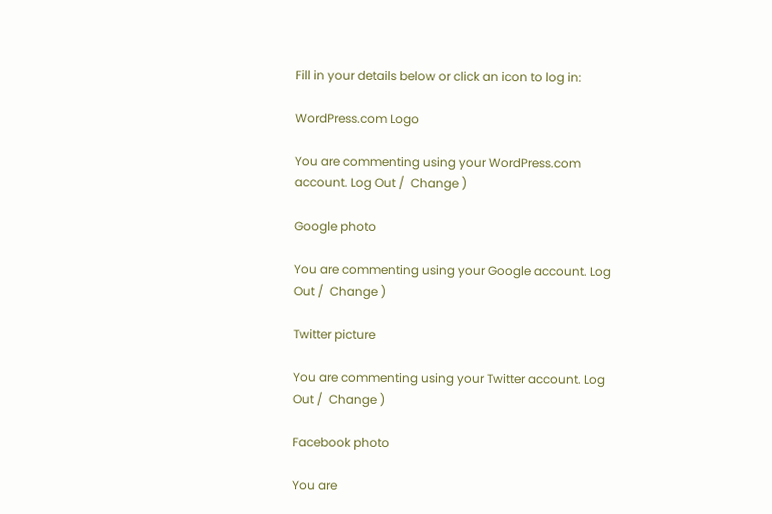Fill in your details below or click an icon to log in:

WordPress.com Logo

You are commenting using your WordPress.com account. Log Out /  Change )

Google photo

You are commenting using your Google account. Log Out /  Change )

Twitter picture

You are commenting using your Twitter account. Log Out /  Change )

Facebook photo

You are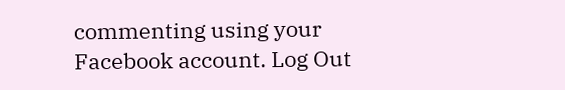commenting using your Facebook account. Log Out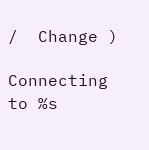/  Change )

Connecting to %s